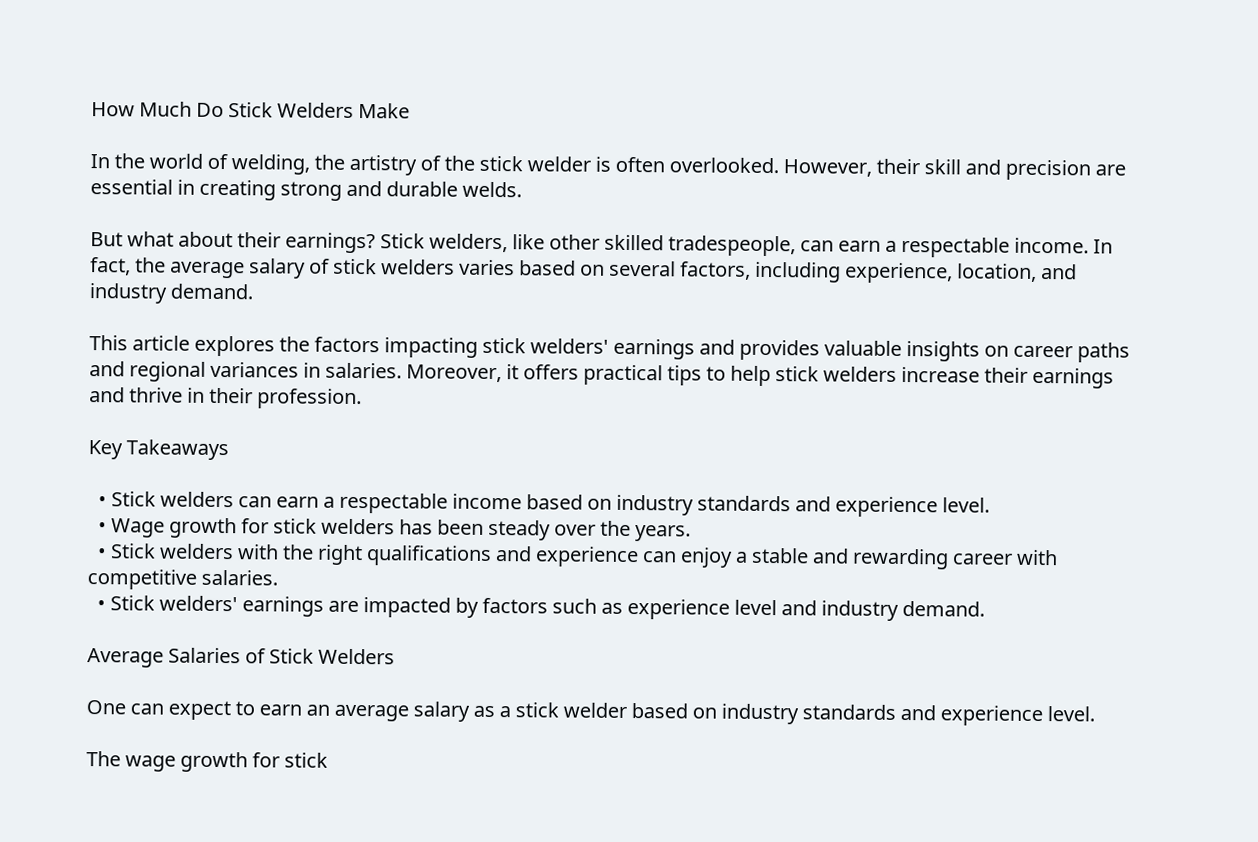How Much Do Stick Welders Make

In the world of welding, the artistry of the stick welder is often overlooked. However, their skill and precision are essential in creating strong and durable welds.

But what about their earnings? Stick welders, like other skilled tradespeople, can earn a respectable income. In fact, the average salary of stick welders varies based on several factors, including experience, location, and industry demand.

This article explores the factors impacting stick welders' earnings and provides valuable insights on career paths and regional variances in salaries. Moreover, it offers practical tips to help stick welders increase their earnings and thrive in their profession.

Key Takeaways

  • Stick welders can earn a respectable income based on industry standards and experience level.
  • Wage growth for stick welders has been steady over the years.
  • Stick welders with the right qualifications and experience can enjoy a stable and rewarding career with competitive salaries.
  • Stick welders' earnings are impacted by factors such as experience level and industry demand.

Average Salaries of Stick Welders

One can expect to earn an average salary as a stick welder based on industry standards and experience level.

The wage growth for stick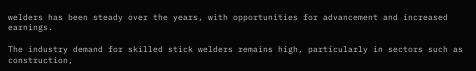welders has been steady over the years, with opportunities for advancement and increased earnings.

The industry demand for skilled stick welders remains high, particularly in sectors such as construction,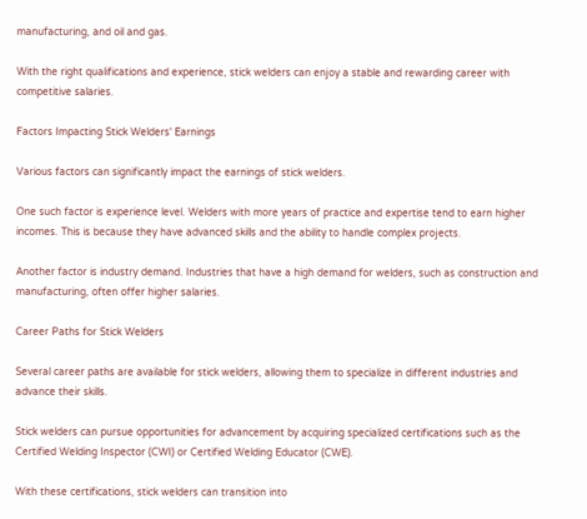manufacturing, and oil and gas.

With the right qualifications and experience, stick welders can enjoy a stable and rewarding career with competitive salaries.

Factors Impacting Stick Welders' Earnings

Various factors can significantly impact the earnings of stick welders.

One such factor is experience level. Welders with more years of practice and expertise tend to earn higher incomes. This is because they have advanced skills and the ability to handle complex projects.

Another factor is industry demand. Industries that have a high demand for welders, such as construction and manufacturing, often offer higher salaries.

Career Paths for Stick Welders

Several career paths are available for stick welders, allowing them to specialize in different industries and advance their skills.

Stick welders can pursue opportunities for advancement by acquiring specialized certifications such as the Certified Welding Inspector (CWI) or Certified Welding Educator (CWE).

With these certifications, stick welders can transition into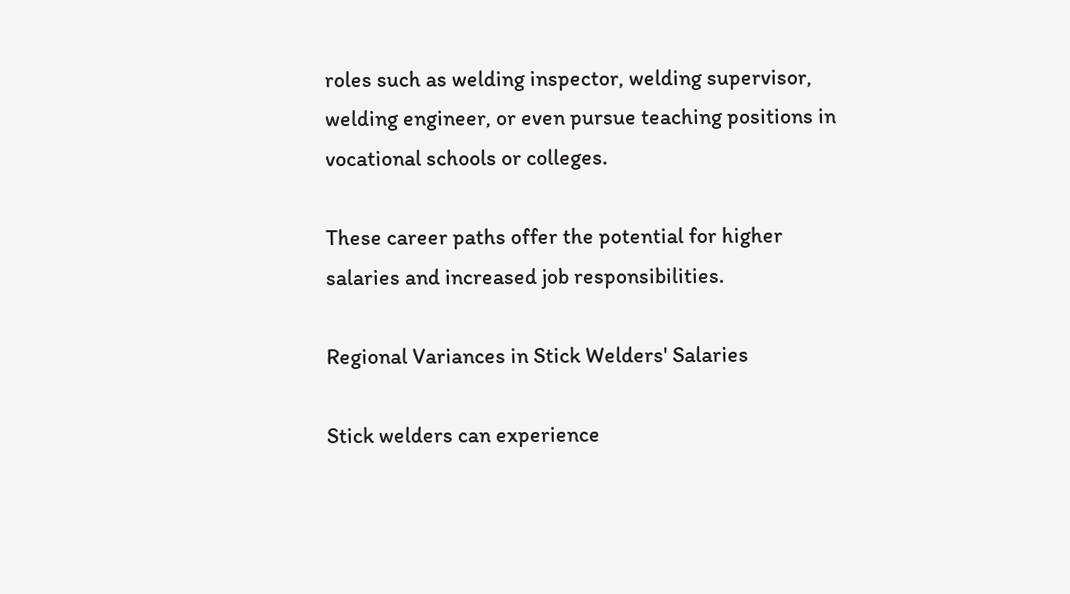roles such as welding inspector, welding supervisor, welding engineer, or even pursue teaching positions in vocational schools or colleges.

These career paths offer the potential for higher salaries and increased job responsibilities.

Regional Variances in Stick Welders' Salaries

Stick welders can experience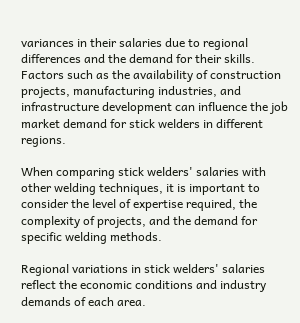variances in their salaries due to regional differences and the demand for their skills. Factors such as the availability of construction projects, manufacturing industries, and infrastructure development can influence the job market demand for stick welders in different regions.

When comparing stick welders' salaries with other welding techniques, it is important to consider the level of expertise required, the complexity of projects, and the demand for specific welding methods.

Regional variations in stick welders' salaries reflect the economic conditions and industry demands of each area.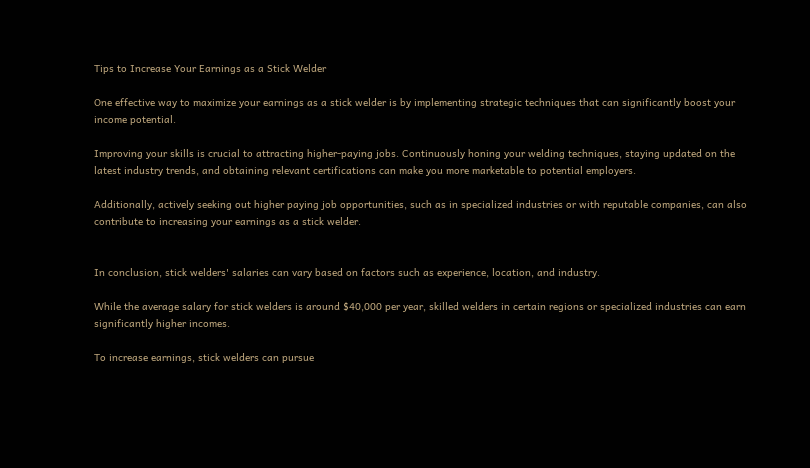Tips to Increase Your Earnings as a Stick Welder

One effective way to maximize your earnings as a stick welder is by implementing strategic techniques that can significantly boost your income potential.

Improving your skills is crucial to attracting higher-paying jobs. Continuously honing your welding techniques, staying updated on the latest industry trends, and obtaining relevant certifications can make you more marketable to potential employers.

Additionally, actively seeking out higher paying job opportunities, such as in specialized industries or with reputable companies, can also contribute to increasing your earnings as a stick welder.


In conclusion, stick welders' salaries can vary based on factors such as experience, location, and industry.

While the average salary for stick welders is around $40,000 per year, skilled welders in certain regions or specialized industries can earn significantly higher incomes.

To increase earnings, stick welders can pursue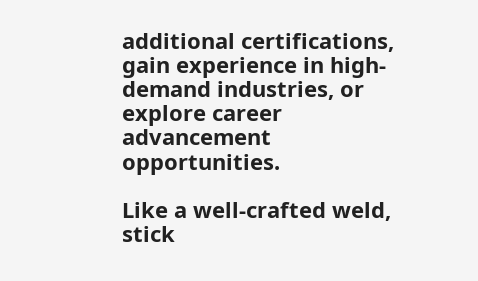additional certifications, gain experience in high-demand industries, or explore career advancement opportunities.

Like a well-crafted weld, stick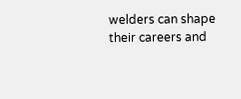welders can shape their careers and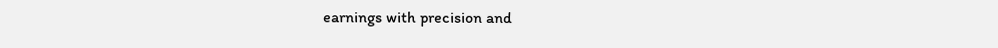earnings with precision and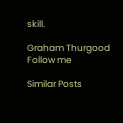skill.

Graham Thurgood
Follow me

Similar Posts